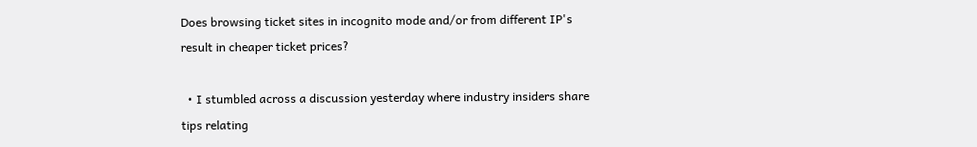Does browsing ticket sites in incognito mode and/or from different IP's result in cheaper ticket prices?

  • I stumbled across a discussion yesterday where industry insiders share tips relating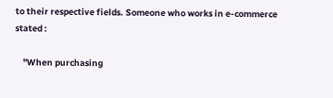to their respective fields. Someone who works in e-commerce stated :

    "When purchasing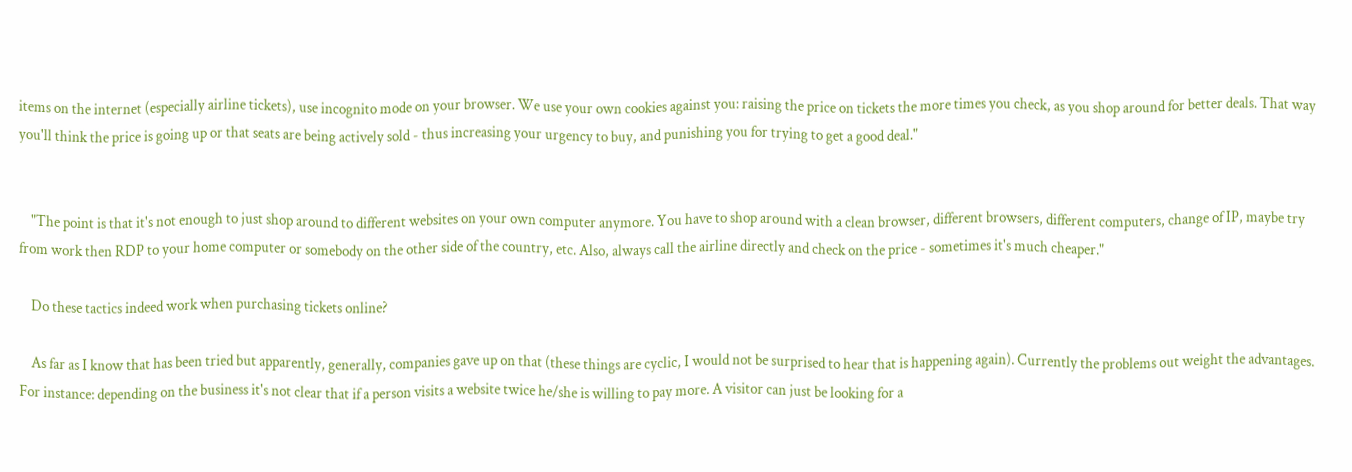items on the internet (especially airline tickets), use incognito mode on your browser. We use your own cookies against you: raising the price on tickets the more times you check, as you shop around for better deals. That way you'll think the price is going up or that seats are being actively sold - thus increasing your urgency to buy, and punishing you for trying to get a good deal."


    "The point is that it's not enough to just shop around to different websites on your own computer anymore. You have to shop around with a clean browser, different browsers, different computers, change of IP, maybe try from work then RDP to your home computer or somebody on the other side of the country, etc. Also, always call the airline directly and check on the price - sometimes it's much cheaper."

    Do these tactics indeed work when purchasing tickets online?

    As far as I know that has been tried but apparently, generally, companies gave up on that (these things are cyclic, I would not be surprised to hear that is happening again). Currently the problems out weight the advantages. For instance: depending on the business it's not clear that if a person visits a website twice he/she is willing to pay more. A visitor can just be looking for a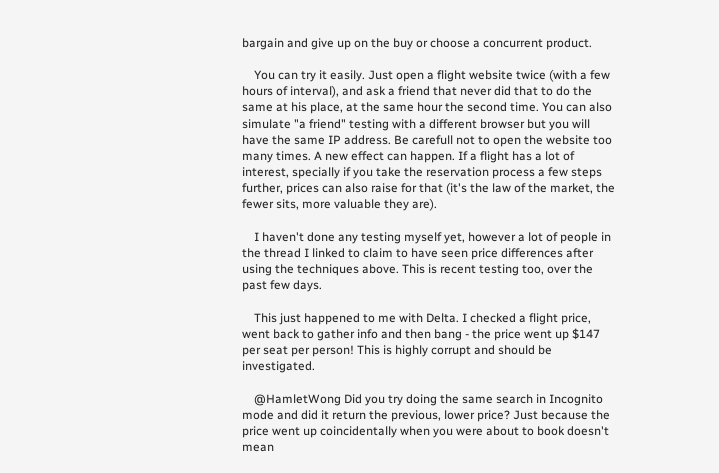bargain and give up on the buy or choose a concurrent product.

    You can try it easily. Just open a flight website twice (with a few hours of interval), and ask a friend that never did that to do the same at his place, at the same hour the second time. You can also simulate "a friend" testing with a different browser but you will have the same IP address. Be carefull not to open the website too many times. A new effect can happen. If a flight has a lot of interest, specially if you take the reservation process a few steps further, prices can also raise for that (it's the law of the market, the fewer sits, more valuable they are).

    I haven't done any testing myself yet, however a lot of people in the thread I linked to claim to have seen price differences after using the techniques above. This is recent testing too, over the past few days.

    This just happened to me with Delta. I checked a flight price, went back to gather info and then bang - the price went up $147 per seat per person! This is highly corrupt and should be investigated.

    @HamletWong Did you try doing the same search in Incognito mode and did it return the previous, lower price? Just because the price went up coincidentally when you were about to book doesn't mean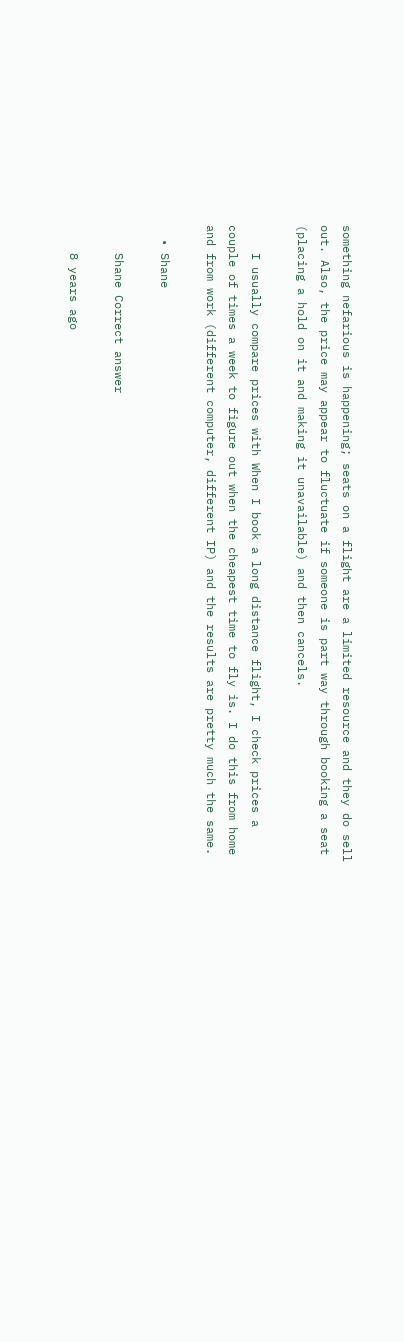something nefarious is happening; seats on a flight are a limited resource and they do sell out. Also, the price may appear to fluctuate if someone is part way through booking a seat (placing a hold on it and making it unavailable) and then cancels.

    I usually compare prices with When I book a long distance flight, I check prices a couple of times a week to figure out when the cheapest time to fly is. I do this from home and from work (different computer, different IP) and the results are pretty much the same.

  • Shane

    Shane Correct answer

    8 years ago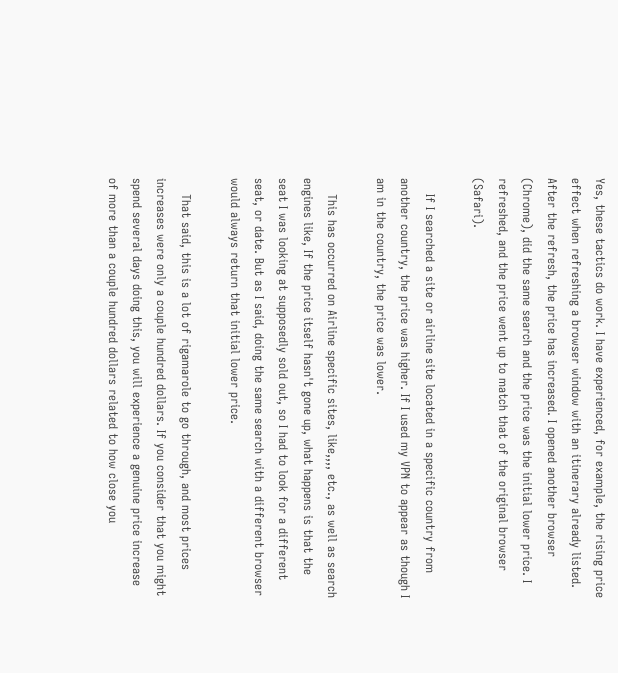Yes, these tactics do work. I have experienced, for example, the rising price effect when refreshing a browser window with an itinerary already listed. After the refresh, the price has increased. I opened another browser (Chrome), did the same search and the price was the initial lower price. I refreshed, and the price went up to match that of the original browser (Safari).

    If I searched a site or airline site located in a specific country from another country, the price was higher. If I used my VPN to appear as though I am in the country, the price was lower.

    This has occurred on Airline specific sites, like,,,, etc., as well as search engines like, If the price itself hasn't gone up, what happens is that the seat I was looking at supposedly sold out, so I had to look for a different seat, or date. But as I said, doing the same search with a different browser would always return that initial lower price.

    That said, this is a lot of rigamarole to go through, and most prices increases were only a couple hundred dollars. If you consider that you might spend several days doing this, you will experience a genuine price increase of more than a couple hundred dollars related to how close you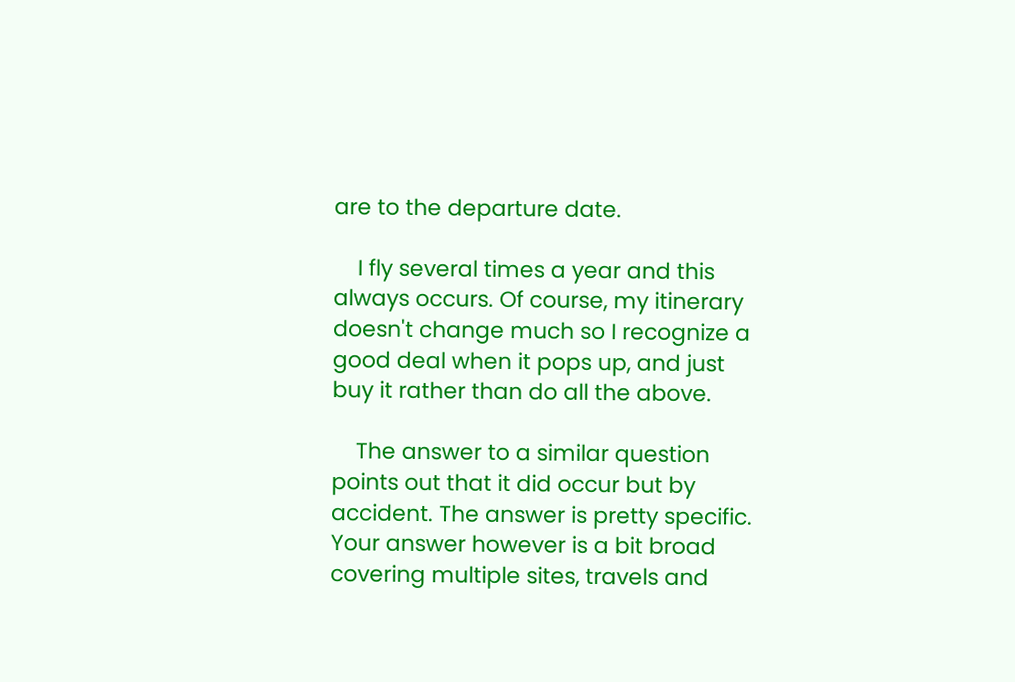are to the departure date.

    I fly several times a year and this always occurs. Of course, my itinerary doesn't change much so I recognize a good deal when it pops up, and just buy it rather than do all the above.

    The answer to a similar question points out that it did occur but by accident. The answer is pretty specific. Your answer however is a bit broad covering multiple sites, travels and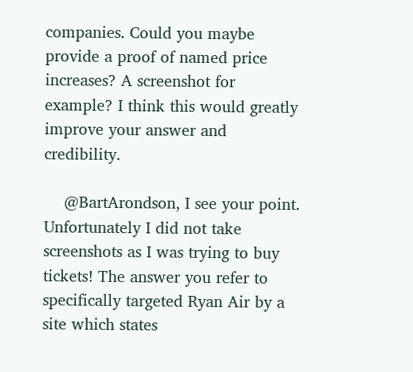companies. Could you maybe provide a proof of named price increases? A screenshot for example? I think this would greatly improve your answer and credibility.

    @BartArondson, I see your point. Unfortunately I did not take screenshots as I was trying to buy tickets! The answer you refer to specifically targeted Ryan Air by a site which states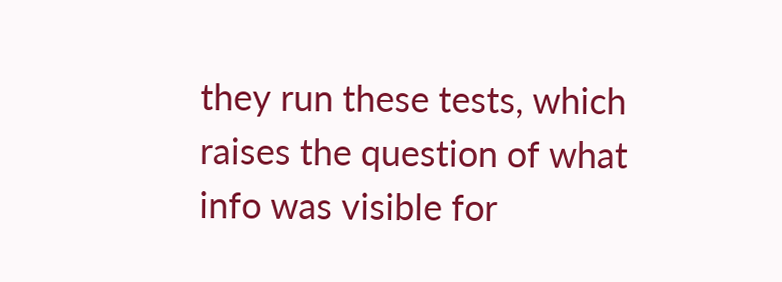they run these tests, which raises the question of what info was visible for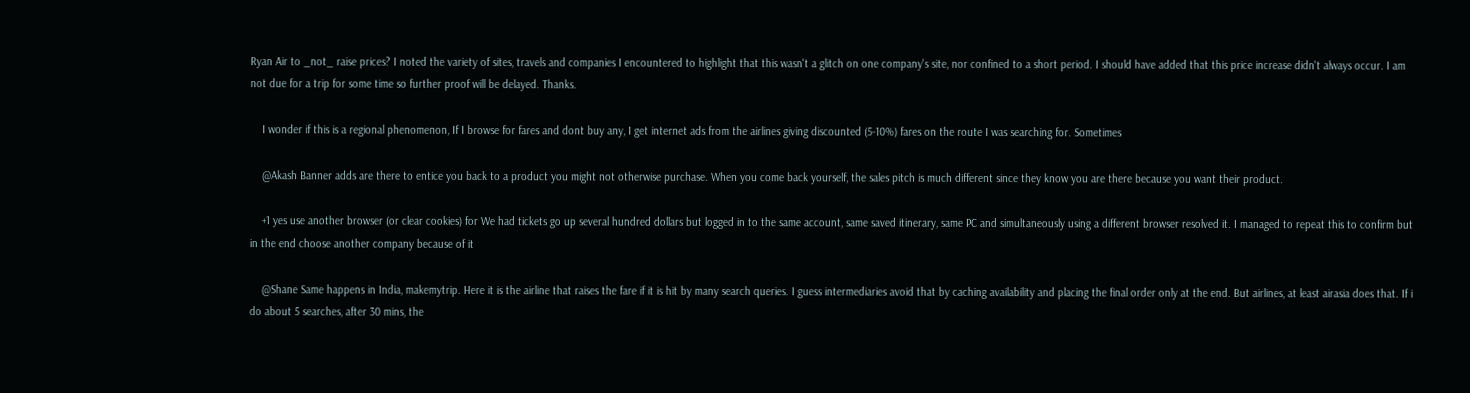Ryan Air to _not_ raise prices? I noted the variety of sites, travels and companies I encountered to highlight that this wasn't a glitch on one company's site, nor confined to a short period. I should have added that this price increase didn't always occur. I am not due for a trip for some time so further proof will be delayed. Thanks.

    I wonder if this is a regional phenomenon, If I browse for fares and dont buy any, I get internet ads from the airlines giving discounted (5-10%) fares on the route I was searching for. Sometimes

    @Akash Banner adds are there to entice you back to a product you might not otherwise purchase. When you come back yourself, the sales pitch is much different since they know you are there because you want their product.

    +1 yes use another browser (or clear cookies) for We had tickets go up several hundred dollars but logged in to the same account, same saved itinerary, same PC and simultaneously using a different browser resolved it. I managed to repeat this to confirm but in the end choose another company because of it

    @Shane Same happens in India, makemytrip. Here it is the airline that raises the fare if it is hit by many search queries. I guess intermediaries avoid that by caching availability and placing the final order only at the end. But airlines, at least airasia does that. If i do about 5 searches, after 30 mins, the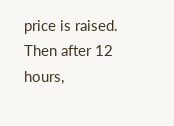price is raised. Then after 12 hours,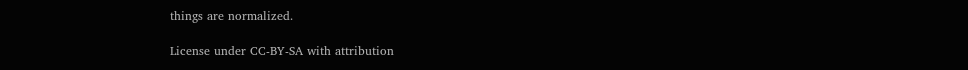things are normalized.

License under CC-BY-SA with attribution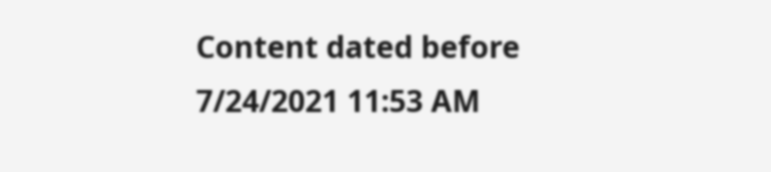Content dated before 7/24/2021 11:53 AM